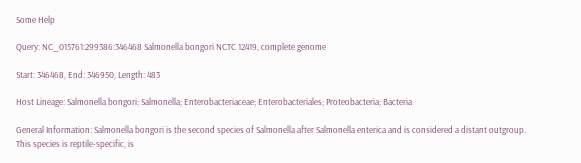Some Help

Query: NC_015761:299386:346468 Salmonella bongori NCTC 12419, complete genome

Start: 346468, End: 346950, Length: 483

Host Lineage: Salmonella bongori; Salmonella; Enterobacteriaceae; Enterobacteriales; Proteobacteria; Bacteria

General Information: Salmonella bongori is the second species of Salmonella after Salmonella enterica and is considered a distant outgroup. This species is reptile-specific, is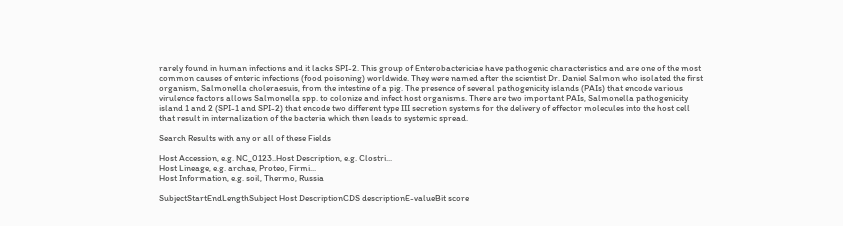rarely found in human infections and it lacks SPI-2. This group of Enterobactericiae have pathogenic characteristics and are one of the most common causes of enteric infections (food poisoning) worldwide. They were named after the scientist Dr. Daniel Salmon who isolated the first organism, Salmonella choleraesuis, from the intestine of a pig. The presence of several pathogenicity islands (PAIs) that encode various virulence factors allows Salmonella spp. to colonize and infect host organisms. There are two important PAIs, Salmonella pathogenicity island 1 and 2 (SPI-1 and SPI-2) that encode two different type III secretion systems for the delivery of effector molecules into the host cell that result in internalization of the bacteria which then leads to systemic spread.

Search Results with any or all of these Fields

Host Accession, e.g. NC_0123..Host Description, e.g. Clostri...
Host Lineage, e.g. archae, Proteo, Firmi...
Host Information, e.g. soil, Thermo, Russia

SubjectStartEndLengthSubject Host DescriptionCDS descriptionE-valueBit score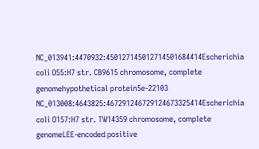NC_013941:4470932:450127145012714501684414Escherichia coli O55:H7 str. CB9615 chromosome, complete genomehypothetical protein5e-22103
NC_013008:4643825:467291246729124673325414Escherichia coli O157:H7 str. TW14359 chromosome, complete genomeLEE-encoded positive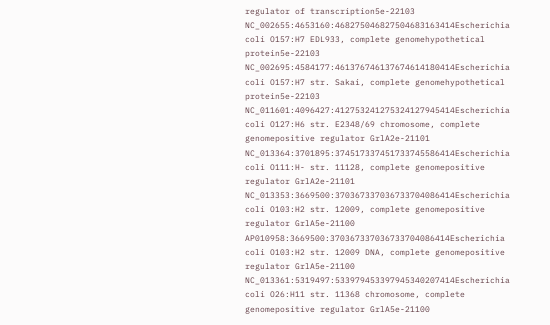regulator of transcription5e-22103
NC_002655:4653160:468275046827504683163414Escherichia coli O157:H7 EDL933, complete genomehypothetical protein5e-22103
NC_002695:4584177:461376746137674614180414Escherichia coli O157:H7 str. Sakai, complete genomehypothetical protein5e-22103
NC_011601:4096427:412753241275324127945414Escherichia coli O127:H6 str. E2348/69 chromosome, complete genomepositive regulator GrlA2e-21101
NC_013364:3701895:374517337451733745586414Escherichia coli O111:H- str. 11128, complete genomepositive regulator GrlA2e-21101
NC_013353:3669500:370367337036733704086414Escherichia coli O103:H2 str. 12009, complete genomepositive regulator GrlA5e-21100
AP010958:3669500:370367337036733704086414Escherichia coli O103:H2 str. 12009 DNA, complete genomepositive regulator GrlA5e-21100
NC_013361:5319497:533979453397945340207414Escherichia coli O26:H11 str. 11368 chromosome, complete genomepositive regulator GrlA5e-21100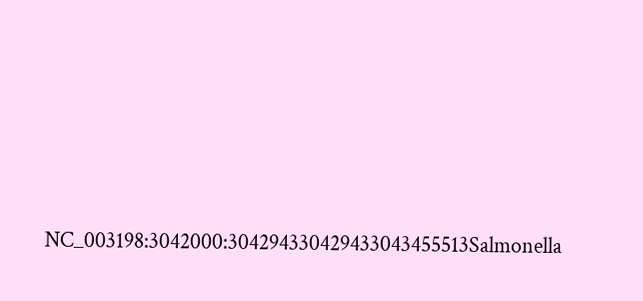NC_003198:3042000:304294330429433043455513Salmonella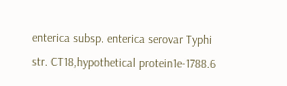enterica subsp. enterica serovar Typhi str. CT18,hypothetical protein1e-1788.6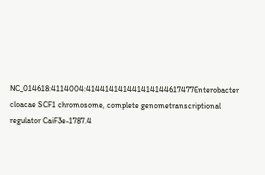NC_014618:4114004:414414141441414144617477Enterobacter cloacae SCF1 chromosome, complete genometranscriptional regulator CaiF3e-1787.4